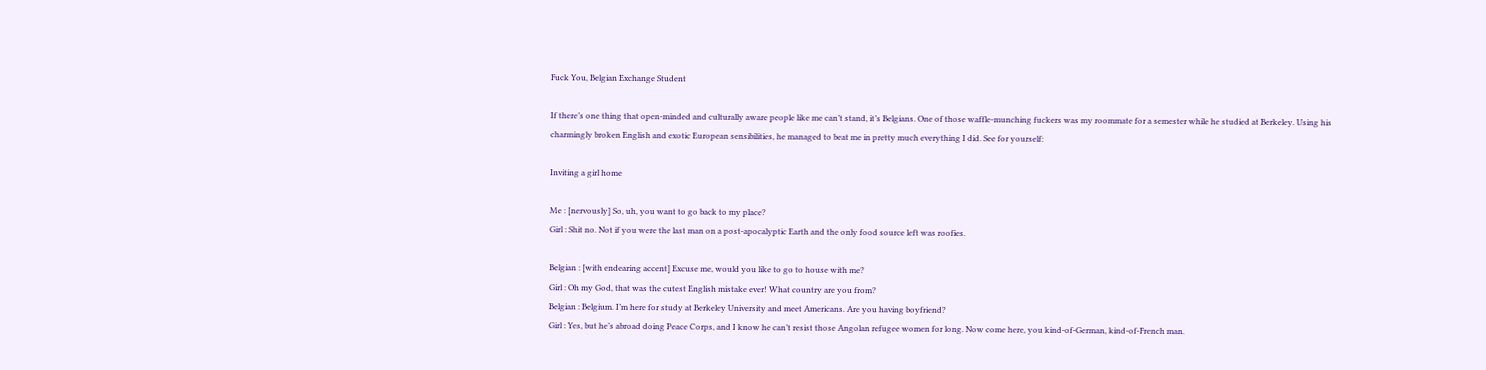Fuck You, Belgian Exchange Student

If there’s one thing that open-minded and culturally aware people like me can’t stand, it’s Belgians. One of those waffle-munching fuckers was my roommate for a semester while he studied at Berkeley. Using his charmingly broken English and exotic European sensibilities, he managed to beat me in pretty much everything I did. See for yourself:

Inviting a girl home

Me : [nervously] So, uh, you want to go back to my place?
Girl : Shit no. Not if you were the last man on a post-apocalyptic Earth and the only food source left was roofies.

Belgian : [with endearing accent] Excuse me, would you like to go to house with me?
Girl : Oh my God, that was the cutest English mistake ever! What country are you from?
Belgian : Belgium. I’m here for study at Berkeley University and meet Americans. Are you having boyfriend?
Girl : Yes, but he’s abroad doing Peace Corps, and I know he can’t resist those Angolan refugee women for long. Now come here, you kind-of-German, kind-of-French man.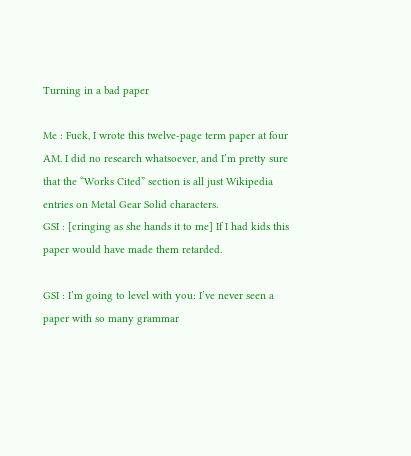Turning in a bad paper

Me : Fuck, I wrote this twelve-page term paper at four AM. I did no research whatsoever, and I’m pretty sure that the “Works Cited” section is all just Wikipedia entries on Metal Gear Solid characters.
GSI : [cringing as she hands it to me] If I had kids this paper would have made them retarded.

GSI : I’m going to level with you: I’ve never seen a paper with so many grammar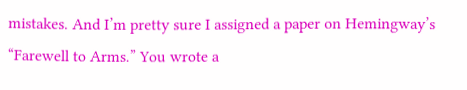mistakes. And I’m pretty sure I assigned a paper on Hemingway’s “Farewell to Arms.” You wrote a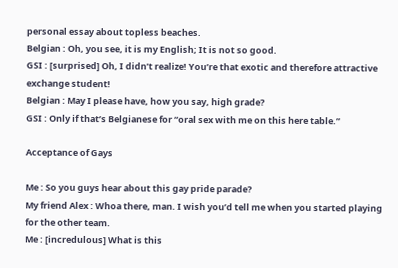personal essay about topless beaches.
Belgian : Oh, you see, it is my English; It is not so good.
GSI : [surprised] Oh, I didn’t realize! You’re that exotic and therefore attractive exchange student!
Belgian : May I please have, how you say, high grade?
GSI : Only if that’s Belgianese for “oral sex with me on this here table.”

Acceptance of Gays

Me : So you guys hear about this gay pride parade?
My friend Alex : Whoa there, man. I wish you’d tell me when you started playing for the other team.
Me : [incredulous] What is this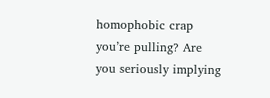homophobic crap you’re pulling? Are you seriously implying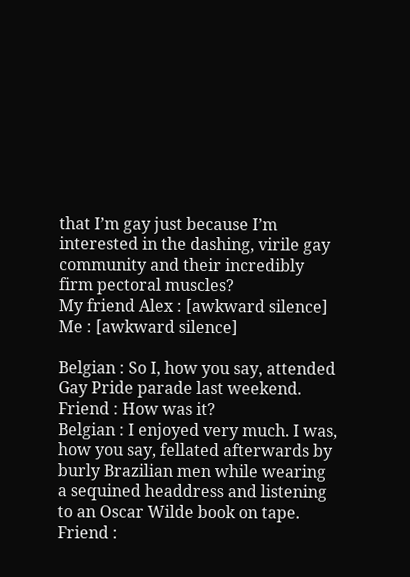that I’m gay just because I’m interested in the dashing, virile gay community and their incredibly firm pectoral muscles?
My friend Alex : [awkward silence]
Me : [awkward silence]

Belgian : So I, how you say, attended Gay Pride parade last weekend.
Friend : How was it?
Belgian : I enjoyed very much. I was, how you say, fellated afterwards by burly Brazilian men while wearing a sequined headdress and listening to an Oscar Wilde book on tape.
Friend :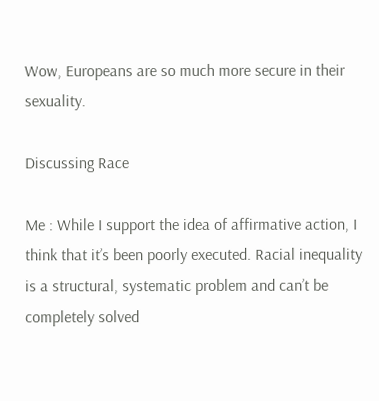Wow, Europeans are so much more secure in their sexuality.

Discussing Race

Me : While I support the idea of affirmative action, I think that it’s been poorly executed. Racial inequality is a structural, systematic problem and can’t be completely solved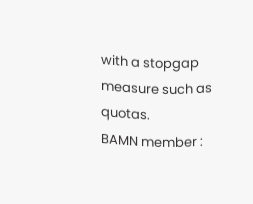with a stopgap measure such as quotas.
BAMN member :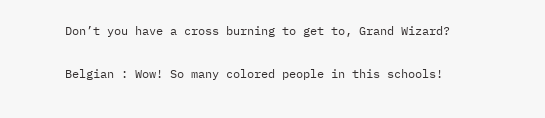Don’t you have a cross burning to get to, Grand Wizard?

Belgian : Wow! So many colored people in this schools!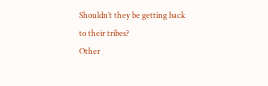Shouldn’t they be getting back to their tribes?
Other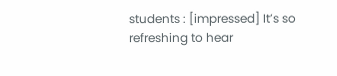students : [impressed] It’s so refreshing to hear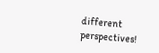different perspectives!